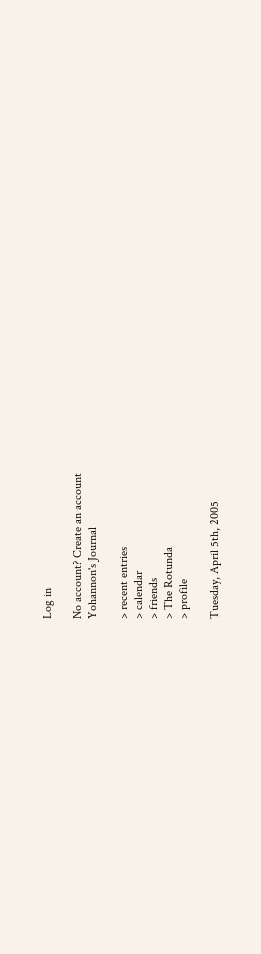Log in

No account? Create an account
Yohannon's Journal

> recent entries
> calendar
> friends
> The Rotunda
> profile

Tuesday, April 5th, 2005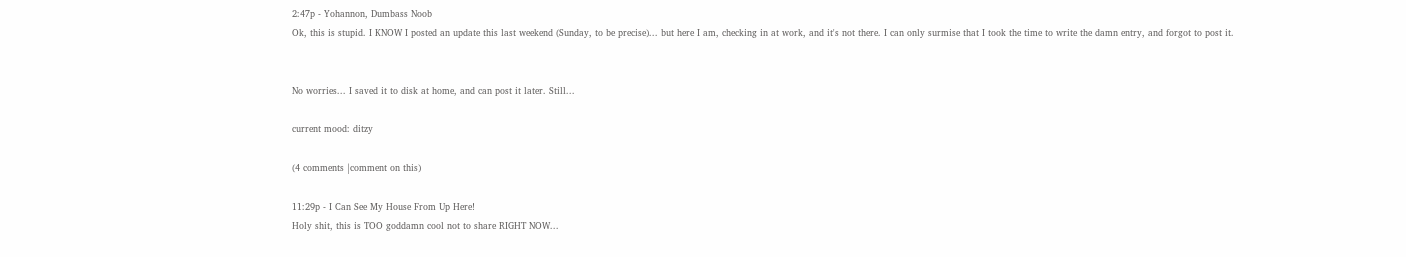2:47p - Yohannon, Dumbass Noob
Ok, this is stupid. I KNOW I posted an update this last weekend (Sunday, to be precise)... but here I am, checking in at work, and it's not there. I can only surmise that I took the time to write the damn entry, and forgot to post it.


No worries... I saved it to disk at home, and can post it later. Still...

current mood: ditzy

(4 comments |comment on this)

11:29p - I Can See My House From Up Here!
Holy shit, this is TOO goddamn cool not to share RIGHT NOW...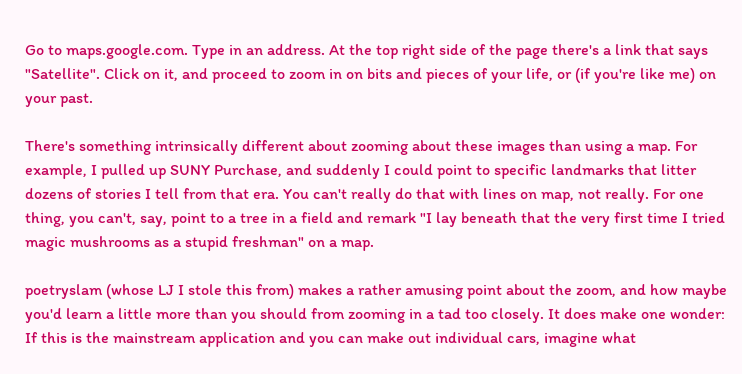Go to maps.google.com. Type in an address. At the top right side of the page there's a link that says "Satellite". Click on it, and proceed to zoom in on bits and pieces of your life, or (if you're like me) on your past.

There's something intrinsically different about zooming about these images than using a map. For example, I pulled up SUNY Purchase, and suddenly I could point to specific landmarks that litter dozens of stories I tell from that era. You can't really do that with lines on map, not really. For one thing, you can't, say, point to a tree in a field and remark "I lay beneath that the very first time I tried magic mushrooms as a stupid freshman" on a map.

poetryslam (whose LJ I stole this from) makes a rather amusing point about the zoom, and how maybe you'd learn a little more than you should from zooming in a tad too closely. It does make one wonder: If this is the mainstream application and you can make out individual cars, imagine what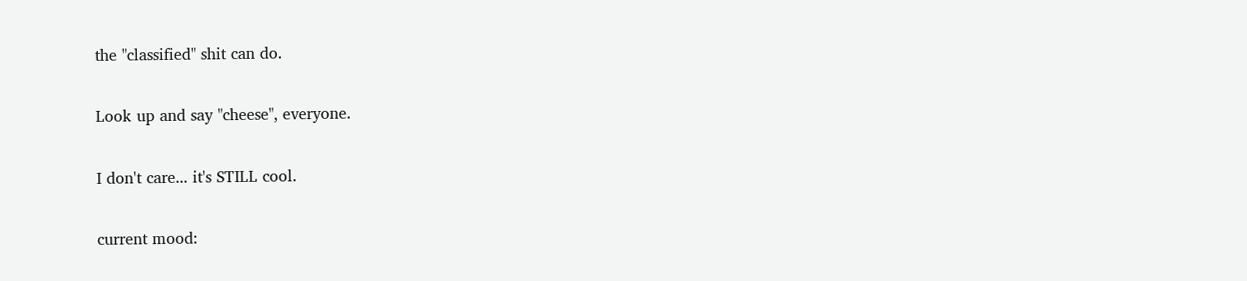the "classified" shit can do.

Look up and say "cheese", everyone.

I don't care... it's STILL cool.

current mood: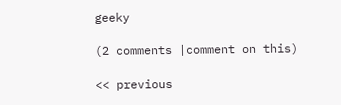geeky

(2 comments |comment on this)

<< previous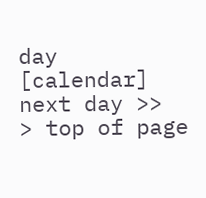day [calendar] next day >>
> top of page